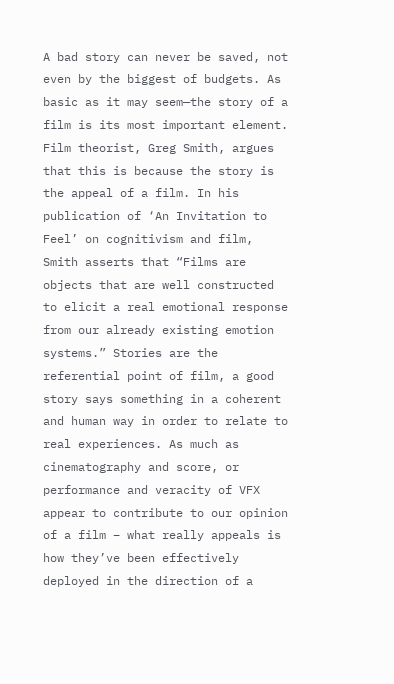A bad story can never be saved, not even by the biggest of budgets. As basic as it may seem—the story of a film is its most important element. Film theorist, Greg Smith, argues that this is because the story is the appeal of a film. In his publication of ‘An Invitation to Feel’ on cognitivism and film, Smith asserts that “Films are objects that are well constructed to elicit a real emotional response from our already existing emotion systems.” Stories are the referential point of film, a good story says something in a coherent and human way in order to relate to real experiences. As much as cinematography and score, or performance and veracity of VFX appear to contribute to our opinion of a film – what really appeals is how they’ve been effectively deployed in the direction of a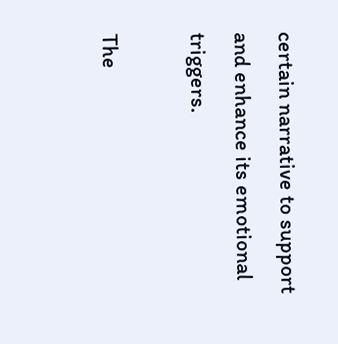certain narrative to support and enhance its emotional triggers.

The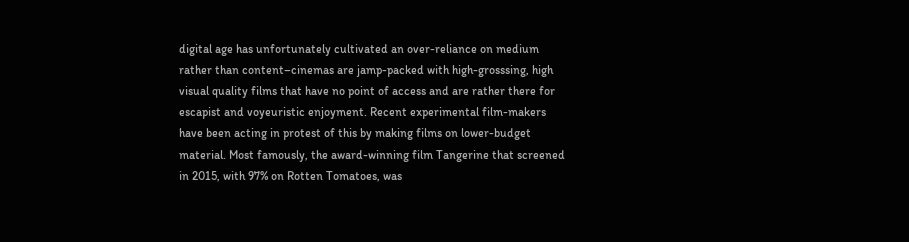digital age has unfortunately cultivated an over-reliance on medium rather than content–cinemas are jamp-packed with high-grosssing, high visual quality films that have no point of access and are rather there for escapist and voyeuristic enjoyment. Recent experimental film-makers have been acting in protest of this by making films on lower-budget material. Most famously, the award-winning film Tangerine that screened in 2015, with 97% on Rotten Tomatoes, was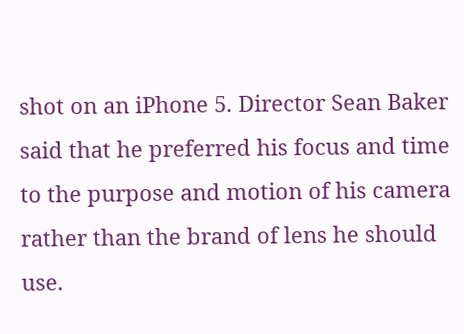shot on an iPhone 5. Director Sean Baker said that he preferred his focus and time to the purpose and motion of his camera rather than the brand of lens he should use.